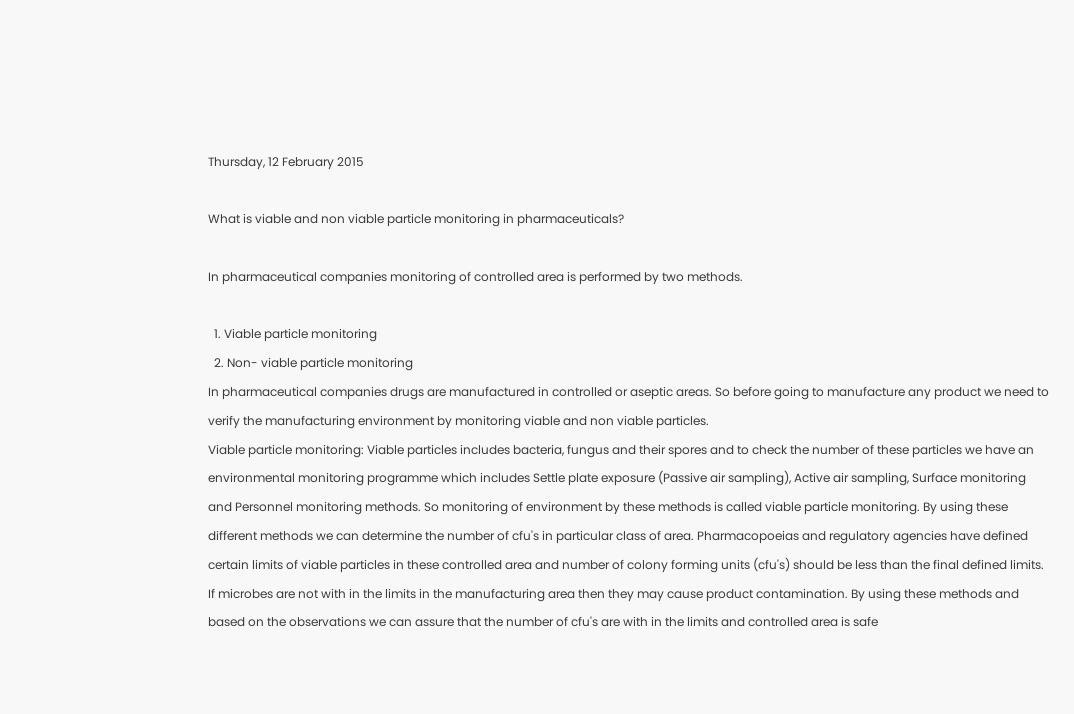Thursday, 12 February 2015

What is viable and non viable particle monitoring in pharmaceuticals?

In pharmaceutical companies monitoring of controlled area is performed by two methods.

  1. Viable particle monitoring
  2. Non- viable particle monitoring
In pharmaceutical companies drugs are manufactured in controlled or aseptic areas. So before going to manufacture any product we need to verify the manufacturing environment by monitoring viable and non viable particles.
Viable particle monitoring: Viable particles includes bacteria, fungus and their spores and to check the number of these particles we have an environmental monitoring programme which includes Settle plate exposure (Passive air sampling), Active air sampling, Surface monitoring and Personnel monitoring methods. So monitoring of environment by these methods is called viable particle monitoring. By using these different methods we can determine the number of cfu's in particular class of area. Pharmacopoeias and regulatory agencies have defined certain limits of viable particles in these controlled area and number of colony forming units (cfu's) should be less than the final defined limits. If microbes are not with in the limits in the manufacturing area then they may cause product contamination. By using these methods and based on the observations we can assure that the number of cfu's are with in the limits and controlled area is safe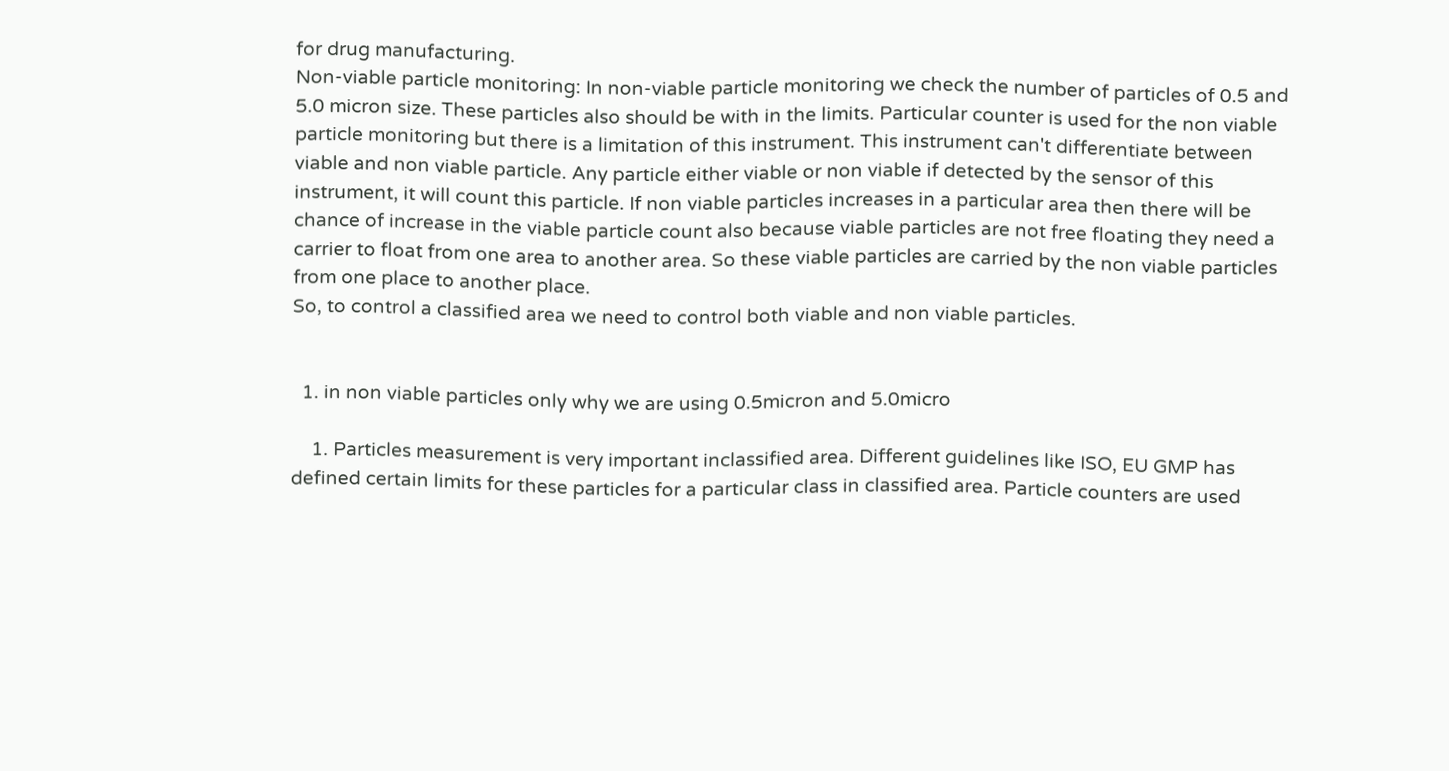for drug manufacturing.
Non-viable particle monitoring: In non-viable particle monitoring we check the number of particles of 0.5 and 5.0 micron size. These particles also should be with in the limits. Particular counter is used for the non viable particle monitoring but there is a limitation of this instrument. This instrument can't differentiate between viable and non viable particle. Any particle either viable or non viable if detected by the sensor of this instrument, it will count this particle. If non viable particles increases in a particular area then there will be chance of increase in the viable particle count also because viable particles are not free floating they need a carrier to float from one area to another area. So these viable particles are carried by the non viable particles from one place to another place.
So, to control a classified area we need to control both viable and non viable particles.


  1. in non viable particles only why we are using 0.5micron and 5.0micro

    1. Particles measurement is very important inclassified area. Different guidelines like ISO, EU GMP has defined certain limits for these particles for a particular class in classified area. Particle counters are used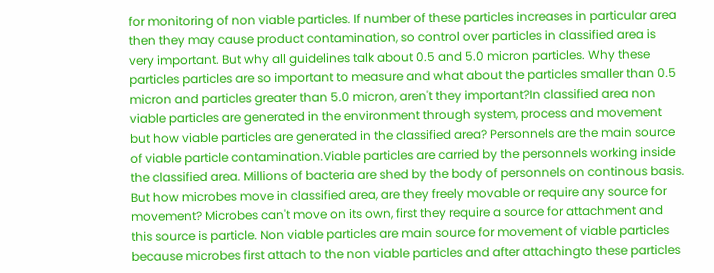for monitoring of non viable particles. If number of these particles increases in particular area then they may cause product contamination, so control over particles in classified area is very important. But why all guidelines talk about 0.5 and 5.0 micron particles. Why these particles particles are so important to measure and what about the particles smaller than 0.5 micron and particles greater than 5.0 micron, aren't they important?In classified area non viable particles are generated in the environment through system, process and movement but how viable particles are generated in the classified area? Personnels are the main source of viable particle contamination.Viable particles are carried by the personnels working inside the classified area. Millions of bacteria are shed by the body of personnels on continous basis. But how microbes move in classified area, are they freely movable or require any source for movement? Microbes can't move on its own, first they require a source for attachment and this source is particle. Non viable particles are main source for movement of viable particles because microbes first attach to the non viable particles and after attachingto these particles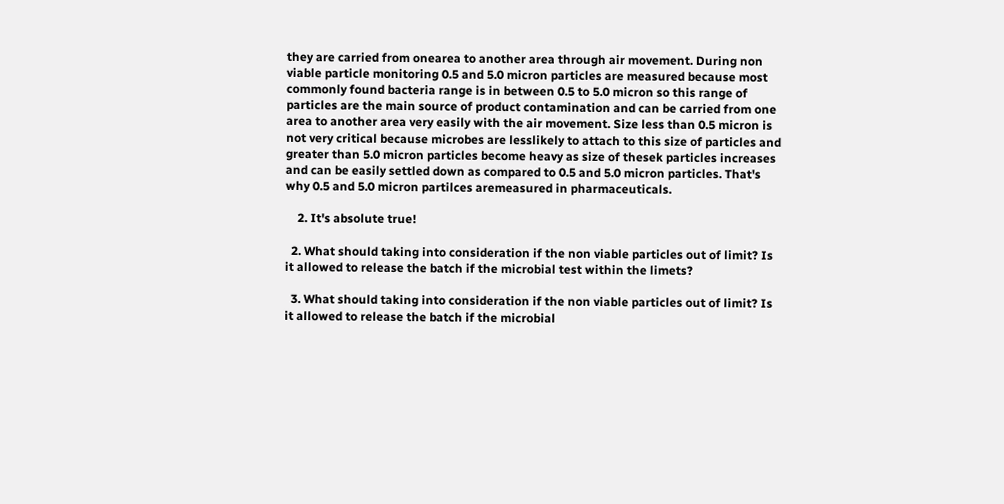they are carried from onearea to another area through air movement. During non viable particle monitoring 0.5 and 5.0 micron particles are measured because most commonly found bacteria range is in between 0.5 to 5.0 micron so this range of particles are the main source of product contamination and can be carried from one area to another area very easily with the air movement. Size less than 0.5 micron is not very critical because microbes are lesslikely to attach to this size of particles and greater than 5.0 micron particles become heavy as size of thesek particles increases and can be easily settled down as compared to 0.5 and 5.0 micron particles. That's why 0.5 and 5.0 micron partilces aremeasured in pharmaceuticals.

    2. It's absolute true!

  2. What should taking into consideration if the non viable particles out of limit? Is it allowed to release the batch if the microbial test within the limets?

  3. What should taking into consideration if the non viable particles out of limit? Is it allowed to release the batch if the microbial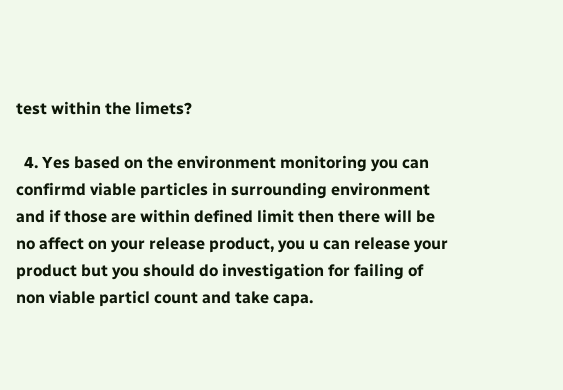test within the limets?

  4. Yes based on the environment monitoring you can confirmd viable particles in surrounding environment and if those are within defined limit then there will be no affect on your release product, you u can release your product but you should do investigation for failing of non viable particl count and take capa.